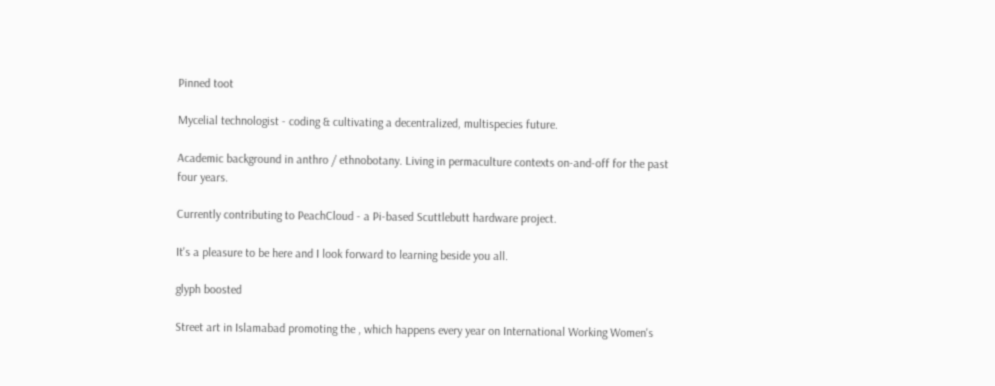Pinned toot

Mycelial technologist - coding & cultivating a decentralized, multispecies future.

Academic background in anthro / ethnobotany. Living in permaculture contexts on-and-off for the past four years.

Currently contributing to PeachCloud - a Pi-based Scuttlebutt hardware project.

It's a pleasure to be here and I look forward to learning beside you all.

glyph boosted

Street art in Islamabad promoting the , which happens every year on International Working Women's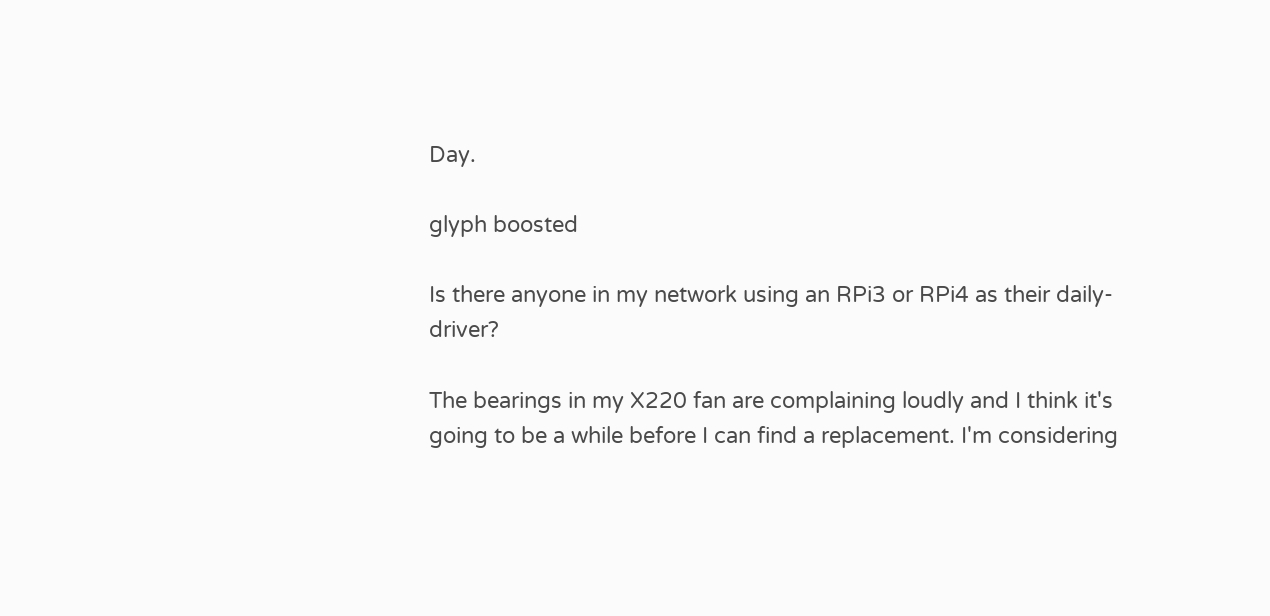Day.

glyph boosted

Is there anyone in my network using an RPi3 or RPi4 as their daily-driver?

The bearings in my X220 fan are complaining loudly and I think it's going to be a while before I can find a replacement. I'm considering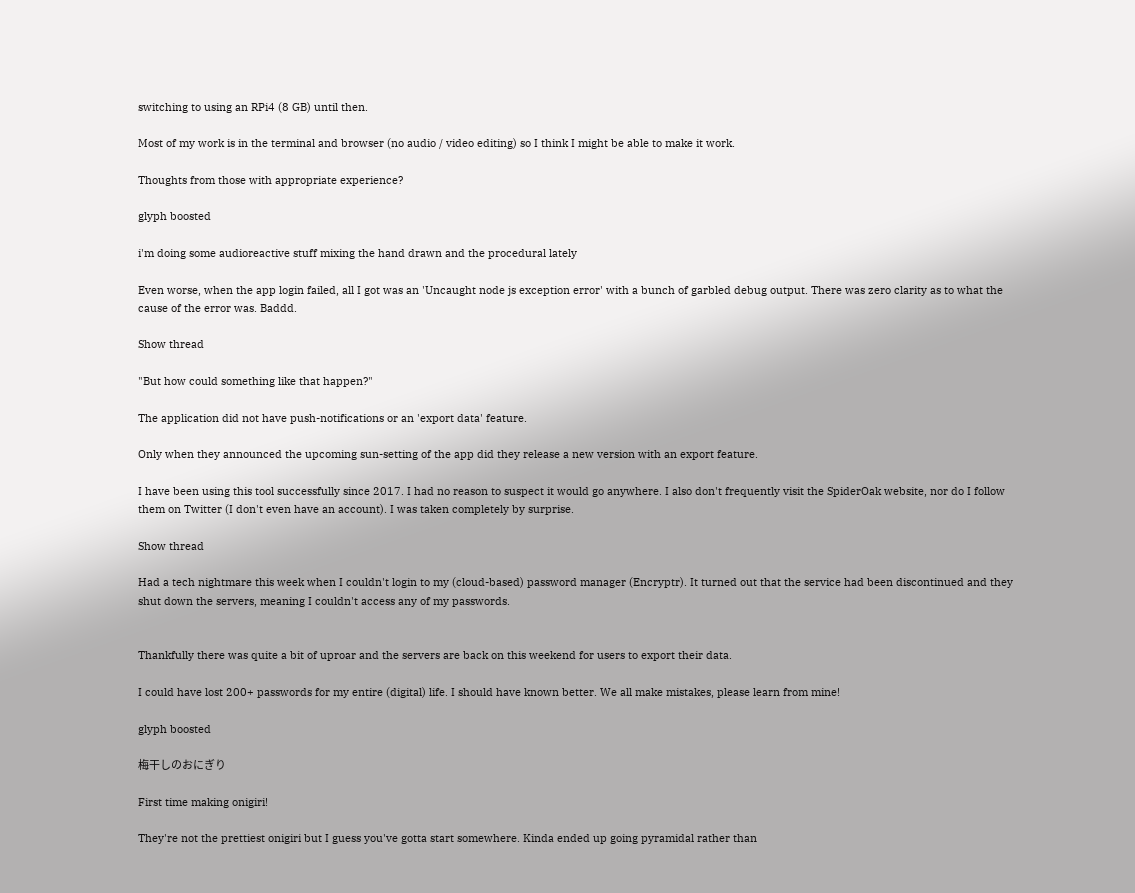switching to using an RPi4 (8 GB) until then.

Most of my work is in the terminal and browser (no audio / video editing) so I think I might be able to make it work.

Thoughts from those with appropriate experience?

glyph boosted

i'm doing some audioreactive stuff mixing the hand drawn and the procedural lately

Even worse, when the app login failed, all I got was an 'Uncaught node js exception error' with a bunch of garbled debug output. There was zero clarity as to what the cause of the error was. Baddd.

Show thread

"But how could something like that happen?"

The application did not have push-notifications or an 'export data' feature.

Only when they announced the upcoming sun-setting of the app did they release a new version with an export feature.

I have been using this tool successfully since 2017. I had no reason to suspect it would go anywhere. I also don't frequently visit the SpiderOak website, nor do I follow them on Twitter (I don't even have an account). I was taken completely by surprise.

Show thread

Had a tech nightmare this week when I couldn't login to my (cloud-based) password manager (Encryptr). It turned out that the service had been discontinued and they shut down the servers, meaning I couldn't access any of my passwords.


Thankfully there was quite a bit of uproar and the servers are back on this weekend for users to export their data.

I could have lost 200+ passwords for my entire (digital) life. I should have known better. We all make mistakes, please learn from mine!

glyph boosted

梅干しのおにぎり

First time making onigiri!

They're not the prettiest onigiri but I guess you've gotta start somewhere. Kinda ended up going pyramidal rather than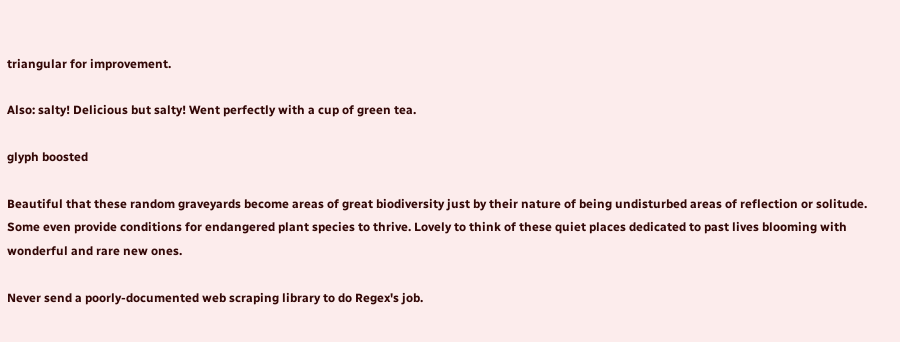triangular for improvement.

Also: salty! Delicious but salty! Went perfectly with a cup of green tea.

glyph boosted

Beautiful that these random graveyards become areas of great biodiversity just by their nature of being undisturbed areas of reflection or solitude. Some even provide conditions for endangered plant species to thrive. Lovely to think of these quiet places dedicated to past lives blooming with wonderful and rare new ones.

Never send a poorly-documented web scraping library to do Regex's job.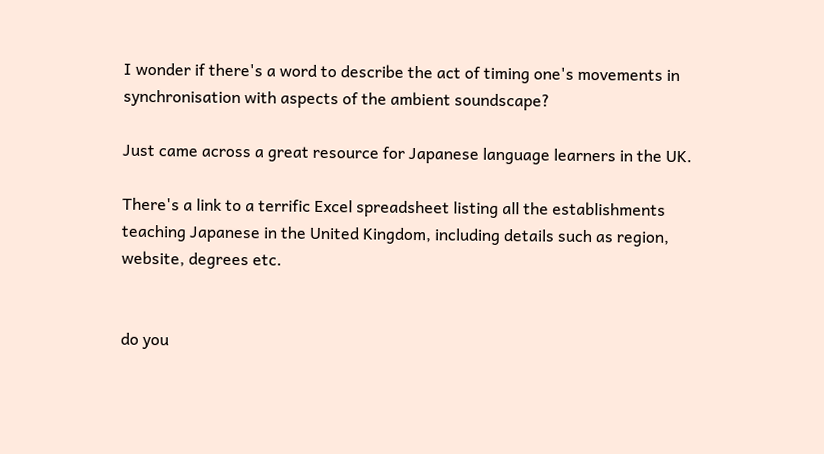I wonder if there's a word to describe the act of timing one's movements in synchronisation with aspects of the ambient soundscape?

Just came across a great resource for Japanese language learners in the UK.

There's a link to a terrific Excel spreadsheet listing all the establishments teaching Japanese in the United Kingdom, including details such as region, website, degrees etc.


do you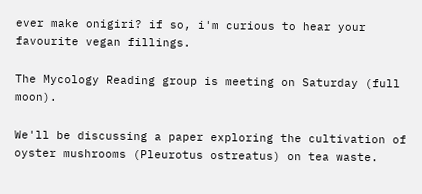ever make onigiri? if so, i'm curious to hear your favourite vegan fillings.

The Mycology Reading group is meeting on Saturday (full moon).

We'll be discussing a paper exploring the cultivation of oyster mushrooms (Pleurotus ostreatus) on tea waste.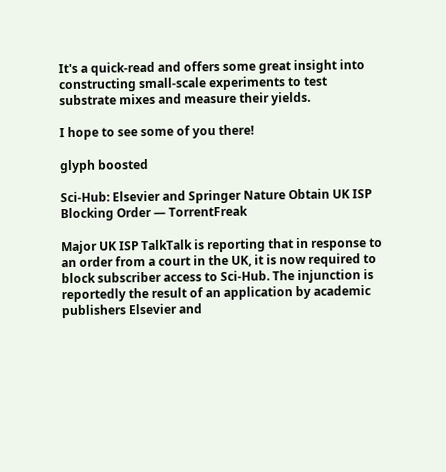It's a quick-read and offers some great insight into constructing small-scale experiments to test substrate mixes and measure their yields.

I hope to see some of you there!

glyph boosted

Sci-Hub: Elsevier and Springer Nature Obtain UK ISP Blocking Order — TorrentFreak

Major UK ISP TalkTalk is reporting that in response to an order from a court in the UK, it is now required to block subscriber access to Sci-Hub. The injunction is reportedly the result of an application by academic publishers Elsevier and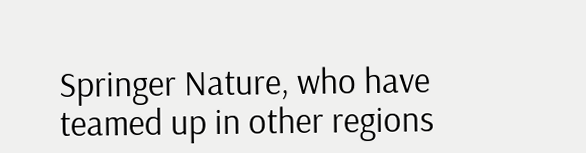Springer Nature, who have teamed up in other regions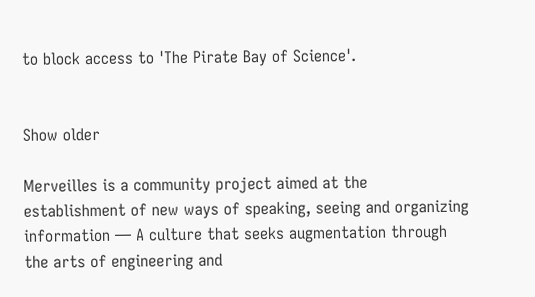to block access to 'The Pirate Bay of Science'.


Show older

Merveilles is a community project aimed at the establishment of new ways of speaking, seeing and organizing information — A culture that seeks augmentation through the arts of engineering and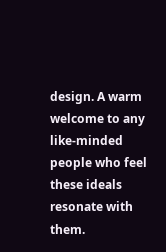design. A warm welcome to any like-minded people who feel these ideals resonate with them.